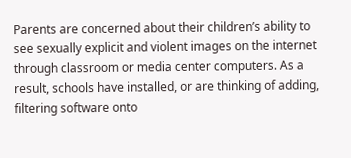Parents are concerned about their children’s ability to see sexually explicit and violent images on the internet through classroom or media center computers. As a result, schools have installed, or are thinking of adding, filtering software onto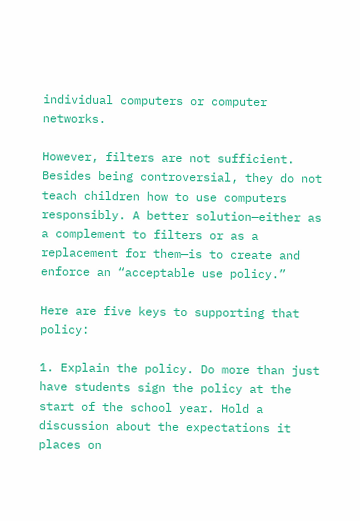individual computers or computer networks.

However, filters are not sufficient. Besides being controversial, they do not teach children how to use computers responsibly. A better solution—either as a complement to filters or as a replacement for them—is to create and enforce an “acceptable use policy.”

Here are five keys to supporting that policy:

1. Explain the policy. Do more than just have students sign the policy at the start of the school year. Hold a discussion about the expectations it places on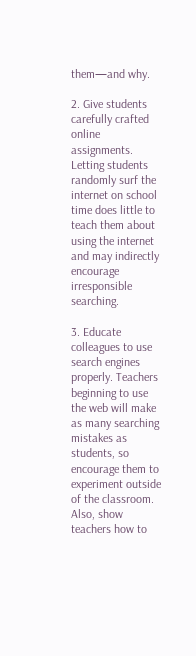them—and why.

2. Give students carefully crafted online assignments. Letting students randomly surf the internet on school time does little to teach them about using the internet and may indirectly encourage irresponsible searching.

3. Educate colleagues to use search engines properly. Teachers beginning to use the web will make as many searching mistakes as students, so encourage them to experiment outside of the classroom. Also, show teachers how to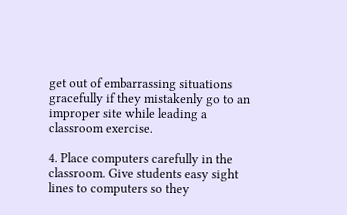get out of embarrassing situations gracefully if they mistakenly go to an improper site while leading a classroom exercise.

4. Place computers carefully in the classroom. Give students easy sight lines to computers so they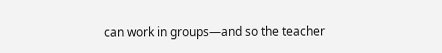can work in groups—and so the teacher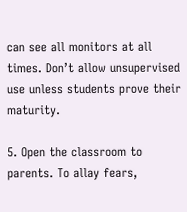can see all monitors at all times. Don’t allow unsupervised use unless students prove their maturity.

5. Open the classroom to parents. To allay fears,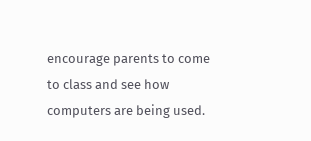encourage parents to come to class and see how computers are being used.